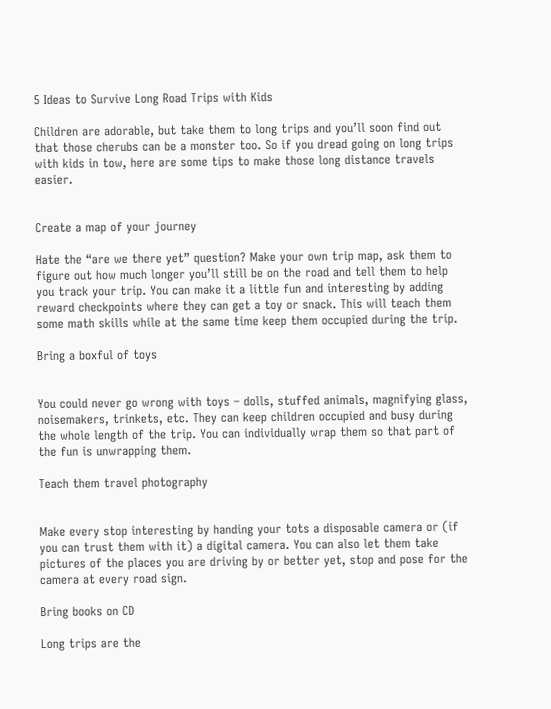5 Ideas to Survive Long Road Trips with Kids

Children are adorable, but take them to long trips and you’ll soon find out that those cherubs can be a monster too. So if you dread going on long trips with kids in tow, here are some tips to make those long distance travels easier.


Create a map of your journey

Hate the “are we there yet” question? Make your own trip map, ask them to figure out how much longer you’ll still be on the road and tell them to help you track your trip. You can make it a little fun and interesting by adding reward checkpoints where they can get a toy or snack. This will teach them some math skills while at the same time keep them occupied during the trip.

Bring a boxful of toys


You could never go wrong with toys – dolls, stuffed animals, magnifying glass, noisemakers, trinkets, etc. They can keep children occupied and busy during the whole length of the trip. You can individually wrap them so that part of the fun is unwrapping them.

Teach them travel photography


Make every stop interesting by handing your tots a disposable camera or (if you can trust them with it) a digital camera. You can also let them take pictures of the places you are driving by or better yet, stop and pose for the camera at every road sign.

Bring books on CD

Long trips are the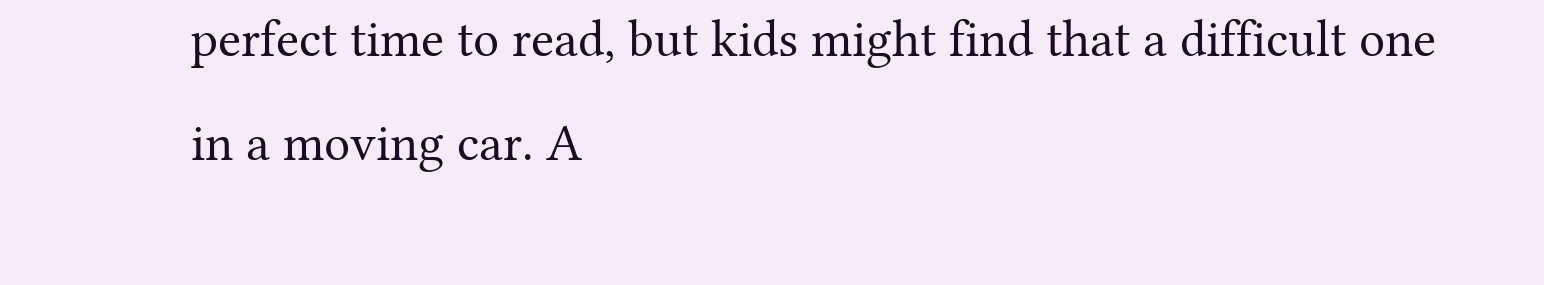perfect time to read, but kids might find that a difficult one in a moving car. A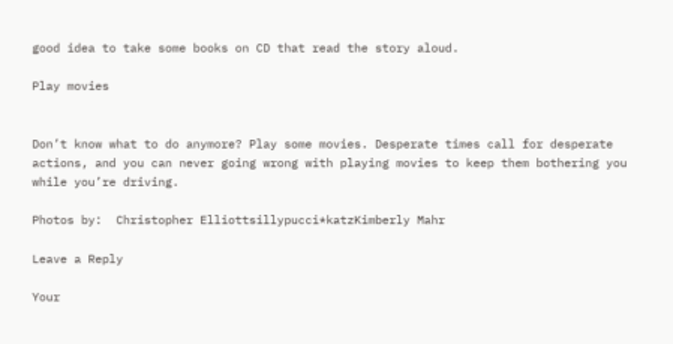good idea to take some books on CD that read the story aloud.

Play movies


Don’t know what to do anymore? Play some movies. Desperate times call for desperate actions, and you can never going wrong with playing movies to keep them bothering you while you’re driving.

Photos by:  Christopher Elliottsillypucci*katzKimberly Mahr

Leave a Reply

Your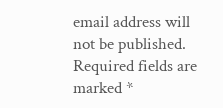email address will not be published. Required fields are marked *